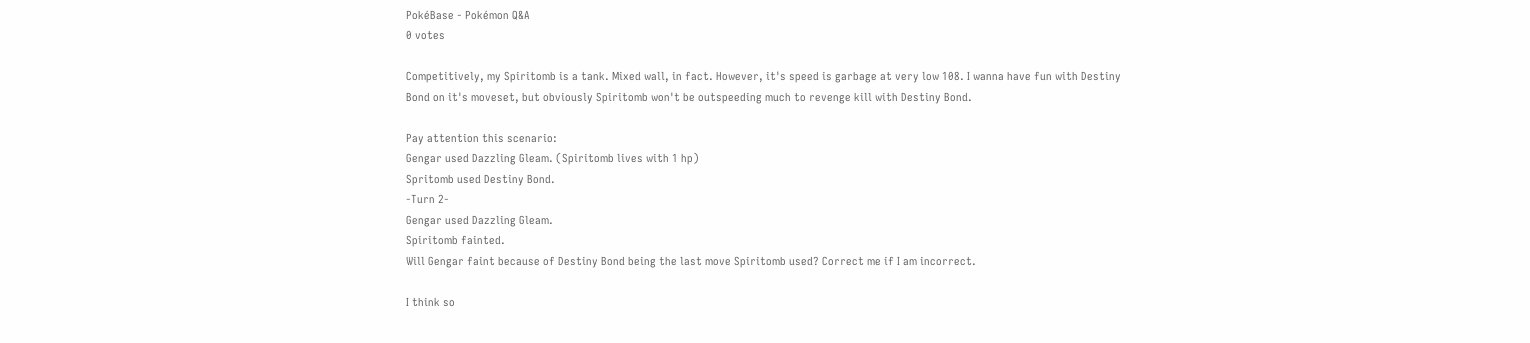PokéBase - Pokémon Q&A
0 votes

Competitively, my Spiritomb is a tank. Mixed wall, in fact. However, it's speed is garbage at very low 108. I wanna have fun with Destiny Bond on it's moveset, but obviously Spiritomb won't be outspeeding much to revenge kill with Destiny Bond.

Pay attention this scenario:
Gengar used Dazzling Gleam. (Spiritomb lives with 1 hp)
Spritomb used Destiny Bond.
-Turn 2-
Gengar used Dazzling Gleam.
Spiritomb fainted.
Will Gengar faint because of Destiny Bond being the last move Spiritomb used? Correct me if I am incorrect.

I think so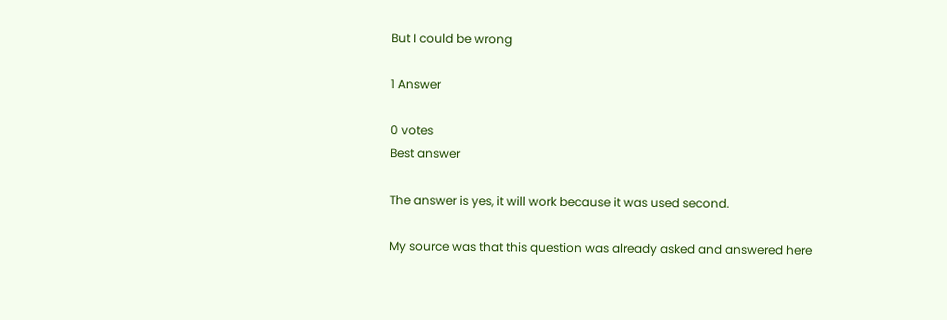But I could be wrong

1 Answer

0 votes
Best answer

The answer is yes, it will work because it was used second.

My source was that this question was already asked and answered here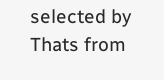selected by
Thats from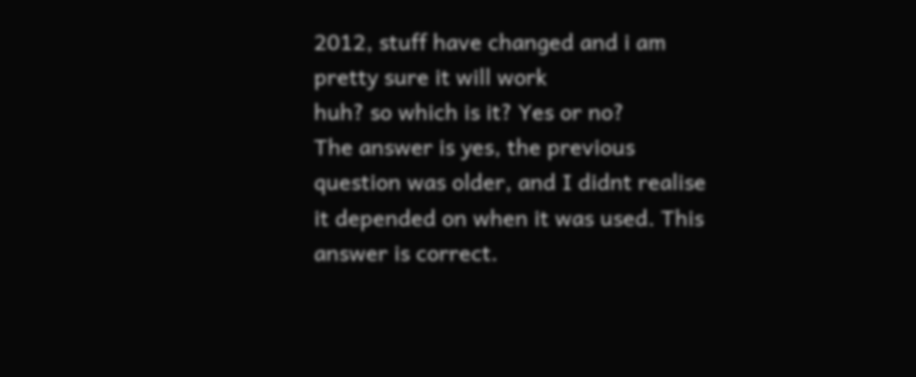2012, stuff have changed and i am pretty sure it will work
huh? so which is it? Yes or no?
The answer is yes, the previous question was older, and I didnt realise it depended on when it was used. This answer is correct.